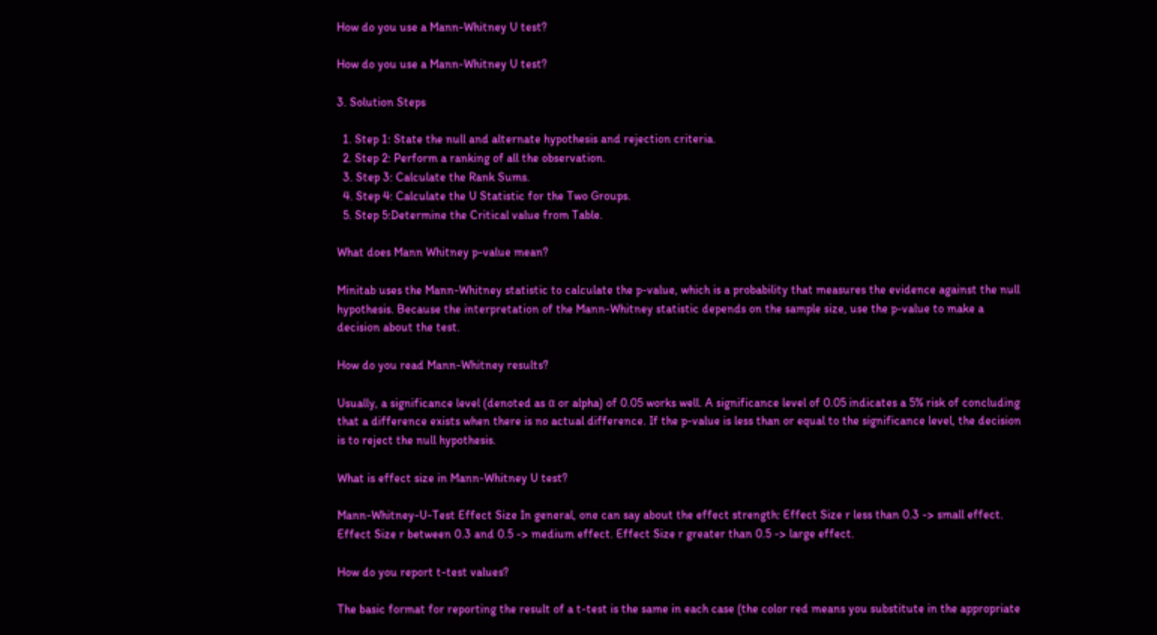How do you use a Mann-Whitney U test?

How do you use a Mann-Whitney U test?

3. Solution Steps

  1. Step 1: State the null and alternate hypothesis and rejection criteria.
  2. Step 2: Perform a ranking of all the observation.
  3. Step 3: Calculate the Rank Sums.
  4. Step 4: Calculate the U Statistic for the Two Groups.
  5. Step 5:Determine the Critical value from Table.

What does Mann Whitney p-value mean?

Minitab uses the Mann-Whitney statistic to calculate the p-value, which is a probability that measures the evidence against the null hypothesis. Because the interpretation of the Mann-Whitney statistic depends on the sample size, use the p-value to make a decision about the test.

How do you read Mann-Whitney results?

Usually, a significance level (denoted as α or alpha) of 0.05 works well. A significance level of 0.05 indicates a 5% risk of concluding that a difference exists when there is no actual difference. If the p-value is less than or equal to the significance level, the decision is to reject the null hypothesis.

What is effect size in Mann-Whitney U test?

Mann-Whitney-U-Test Effect Size In general, one can say about the effect strength: Effect Size r less than 0.3 -> small effect. Effect Size r between 0.3 and 0.5 -> medium effect. Effect Size r greater than 0.5 -> large effect.

How do you report t-test values?

The basic format for reporting the result of a t-test is the same in each case (the color red means you substitute in the appropriate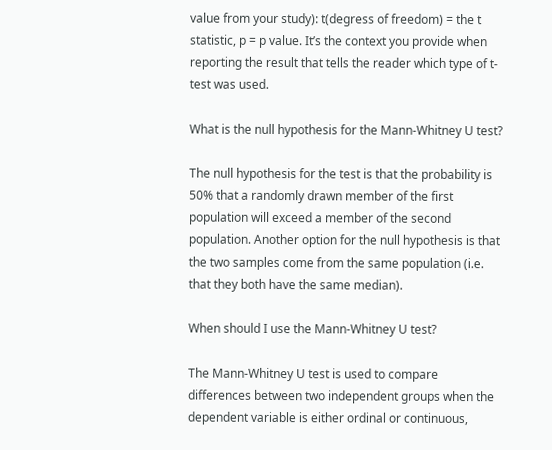value from your study): t(degress of freedom) = the t statistic, p = p value. It’s the context you provide when reporting the result that tells the reader which type of t-test was used.

What is the null hypothesis for the Mann-Whitney U test?

The null hypothesis for the test is that the probability is 50% that a randomly drawn member of the first population will exceed a member of the second population. Another option for the null hypothesis is that the two samples come from the same population (i.e. that they both have the same median).

When should I use the Mann-Whitney U test?

The Mann-Whitney U test is used to compare differences between two independent groups when the dependent variable is either ordinal or continuous,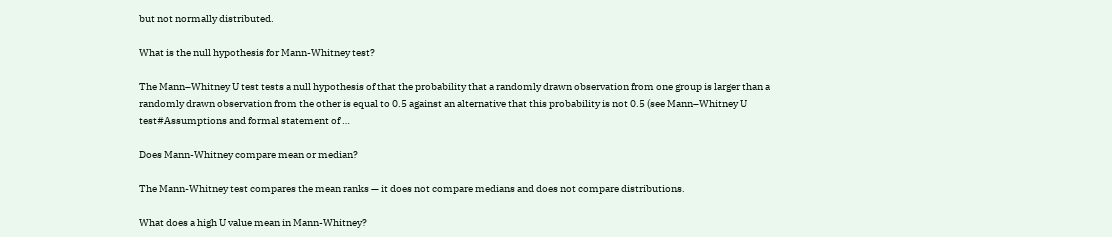but not normally distributed.

What is the null hypothesis for Mann-Whitney test?

The Mann–Whitney U test tests a null hypothesis of that the probability that a randomly drawn observation from one group is larger than a randomly drawn observation from the other is equal to 0.5 against an alternative that this probability is not 0.5 (see Mann–Whitney U test#Assumptions and formal statement of …

Does Mann-Whitney compare mean or median?

The Mann-Whitney test compares the mean ranks — it does not compare medians and does not compare distributions.

What does a high U value mean in Mann-Whitney?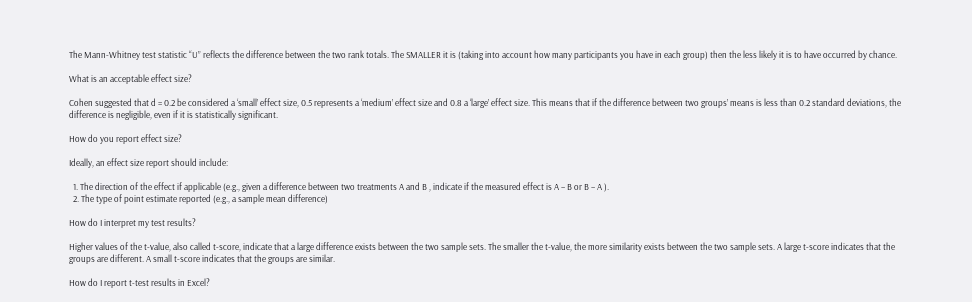The Mann-Whitney test statistic “U” reflects the difference between the two rank totals. The SMALLER it is (taking into account how many participants you have in each group) then the less likely it is to have occurred by chance.

What is an acceptable effect size?

Cohen suggested that d = 0.2 be considered a ‘small’ effect size, 0.5 represents a ‘medium’ effect size and 0.8 a ‘large’ effect size. This means that if the difference between two groups’ means is less than 0.2 standard deviations, the difference is negligible, even if it is statistically significant.

How do you report effect size?

Ideally, an effect size report should include:

  1. The direction of the effect if applicable (e.g., given a difference between two treatments A and B , indicate if the measured effect is A – B or B – A ).
  2. The type of point estimate reported (e.g., a sample mean difference)

How do I interpret my test results?

Higher values of the t-value, also called t-score, indicate that a large difference exists between the two sample sets. The smaller the t-value, the more similarity exists between the two sample sets. A large t-score indicates that the groups are different. A small t-score indicates that the groups are similar.

How do I report t-test results in Excel?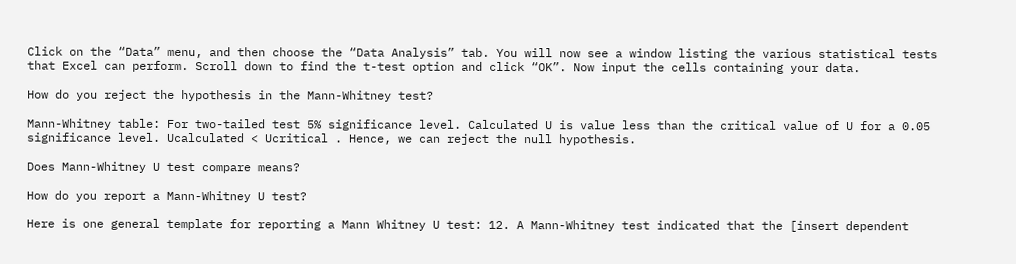Click on the “Data” menu, and then choose the “Data Analysis” tab. You will now see a window listing the various statistical tests that Excel can perform. Scroll down to find the t-test option and click “OK”. Now input the cells containing your data.

How do you reject the hypothesis in the Mann-Whitney test?

Mann-Whitney table: For two-tailed test 5% significance level. Calculated U is value less than the critical value of U for a 0.05 significance level. Ucalculated < Ucritical . Hence, we can reject the null hypothesis.

Does Mann-Whitney U test compare means?

How do you report a Mann-Whitney U test?

Here is one general template for reporting a Mann Whitney U test: 12. A Mann-Whitney test indicated that the [insert dependent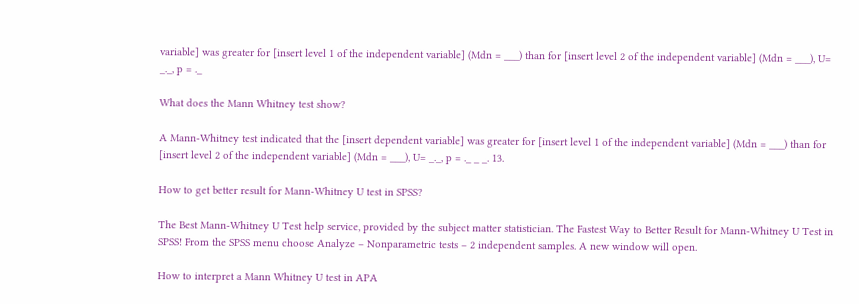variable] was greater for [insert level 1 of the independent variable] (Mdn = ___) than for [insert level 2 of the independent variable] (Mdn = ___), U= _._, p = ._

What does the Mann Whitney test show?

A Mann-Whitney test indicated that the [insert dependent variable] was greater for [insert level 1 of the independent variable] (Mdn = ___) than for [insert level 2 of the independent variable] (Mdn = ___), U= _._, p = ._ _ _. 13.

How to get better result for Mann-Whitney U test in SPSS?

The Best Mann-Whitney U Test help service, provided by the subject matter statistician. The Fastest Way to Better Result for Mann-Whitney U Test in SPSS! From the SPSS menu choose Analyze – Nonparametric tests – 2 independent samples. A new window will open.

How to interpret a Mann Whitney U test in APA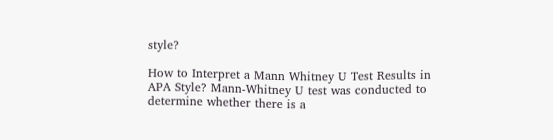style?

How to Interpret a Mann Whitney U Test Results in APA Style? Mann-Whitney U test was conducted to determine whether there is a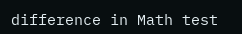difference in Math test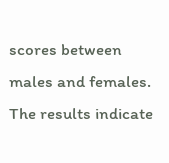scores between males and females. The results indicate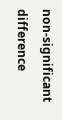non-significant difference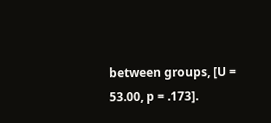between groups, [U = 53.00, p = .173].